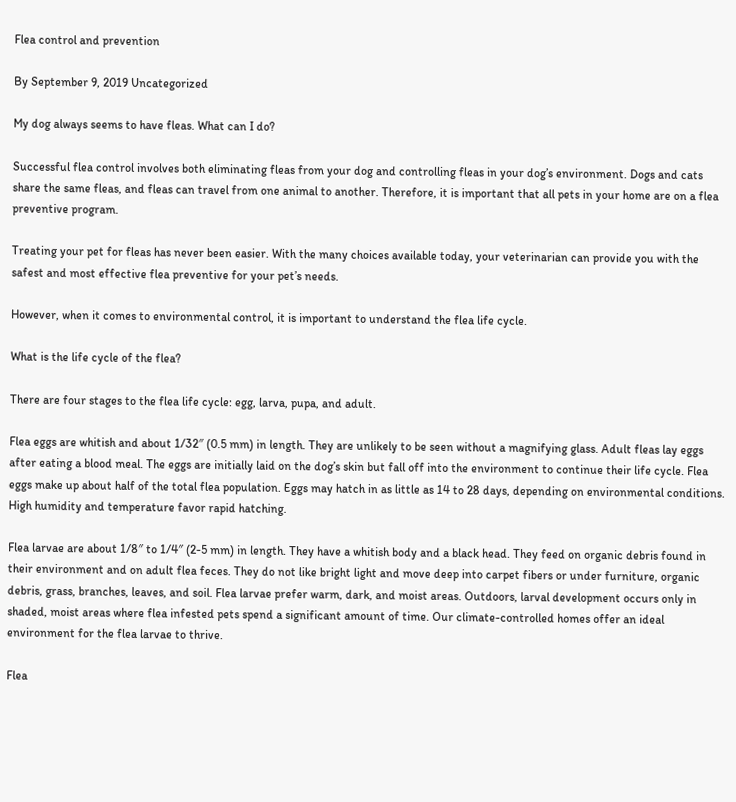Flea control and prevention

By September 9, 2019 Uncategorized

My dog always seems to have fleas. What can I do?

Successful flea control involves both eliminating fleas from your dog and controlling fleas in your dog’s environment. Dogs and cats share the same fleas, and fleas can travel from one animal to another. Therefore, it is important that all pets in your home are on a flea preventive program.

Treating your pet for fleas has never been easier. With the many choices available today, your veterinarian can provide you with the safest and most effective flea preventive for your pet’s needs.

However, when it comes to environmental control, it is important to understand the flea life cycle.

What is the life cycle of the flea?

There are four stages to the flea life cycle: egg, larva, pupa, and adult.

Flea eggs are whitish and about 1/32″ (0.5 mm) in length. They are unlikely to be seen without a magnifying glass. Adult fleas lay eggs after eating a blood meal. The eggs are initially laid on the dog’s skin but fall off into the environment to continue their life cycle. Flea eggs make up about half of the total flea population. Eggs may hatch in as little as 14 to 28 days, depending on environmental conditions. High humidity and temperature favor rapid hatching.

Flea larvae are about 1/8″ to 1/4″ (2-5 mm) in length. They have a whitish body and a black head. They feed on organic debris found in their environment and on adult flea feces. They do not like bright light and move deep into carpet fibers or under furniture, organic debris, grass, branches, leaves, and soil. Flea larvae prefer warm, dark, and moist areas. Outdoors, larval development occurs only in shaded, moist areas where flea infested pets spend a significant amount of time. Our climate-controlled homes offer an ideal environment for the flea larvae to thrive.

Flea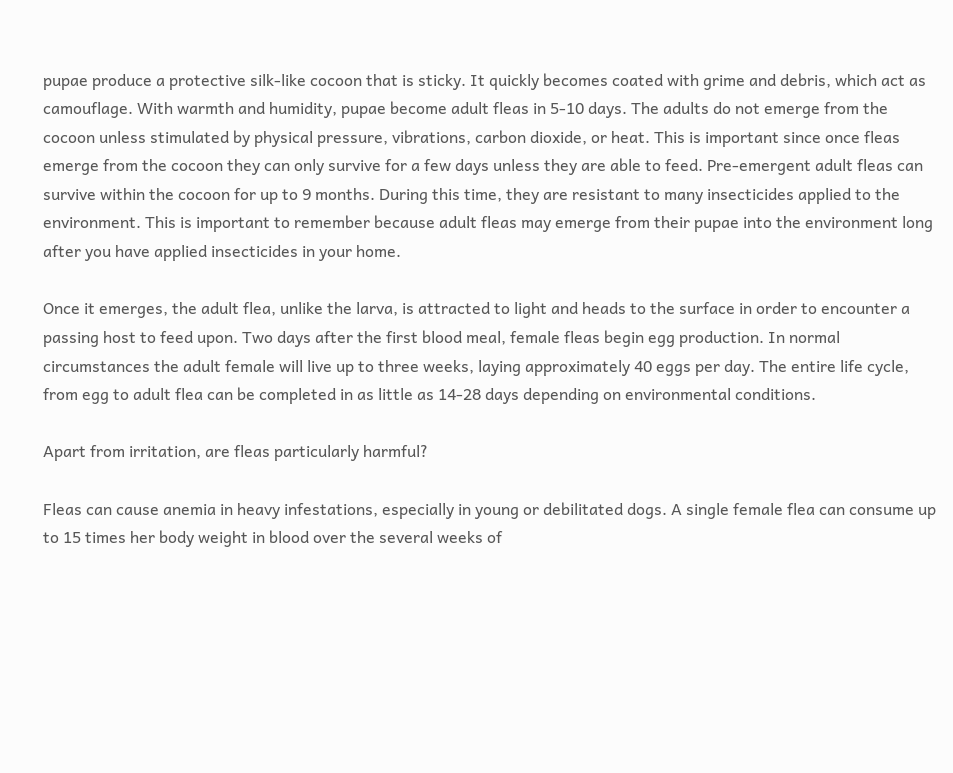pupae produce a protective silk-like cocoon that is sticky. It quickly becomes coated with grime and debris, which act as camouflage. With warmth and humidity, pupae become adult fleas in 5-10 days. The adults do not emerge from the cocoon unless stimulated by physical pressure, vibrations, carbon dioxide, or heat. This is important since once fleas emerge from the cocoon they can only survive for a few days unless they are able to feed. Pre-emergent adult fleas can survive within the cocoon for up to 9 months. During this time, they are resistant to many insecticides applied to the environment. This is important to remember because adult fleas may emerge from their pupae into the environment long after you have applied insecticides in your home.

Once it emerges, the adult flea, unlike the larva, is attracted to light and heads to the surface in order to encounter a passing host to feed upon. Two days after the first blood meal, female fleas begin egg production. In normal circumstances the adult female will live up to three weeks, laying approximately 40 eggs per day. The entire life cycle, from egg to adult flea can be completed in as little as 14-28 days depending on environmental conditions.

Apart from irritation, are fleas particularly harmful?

Fleas can cause anemia in heavy infestations, especially in young or debilitated dogs. A single female flea can consume up to 15 times her body weight in blood over the several weeks of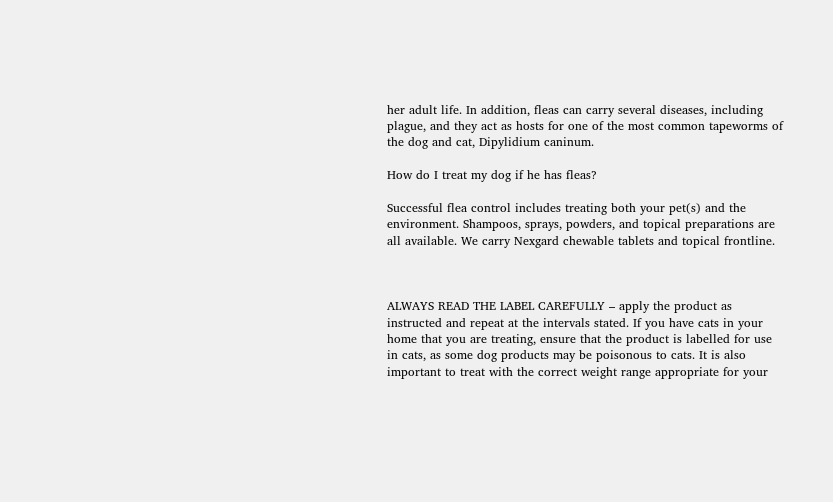her adult life. In addition, fleas can carry several diseases, including plague, and they act as hosts for one of the most common tapeworms of the dog and cat, Dipylidium caninum.

How do I treat my dog if he has fleas?

Successful flea control includes treating both your pet(s) and the environment. Shampoos, sprays, powders, and topical preparations are all available. We carry Nexgard chewable tablets and topical frontline.



ALWAYS READ THE LABEL CAREFULLY – apply the product as instructed and repeat at the intervals stated. If you have cats in your home that you are treating, ensure that the product is labelled for use in cats, as some dog products may be poisonous to cats. It is also important to treat with the correct weight range appropriate for your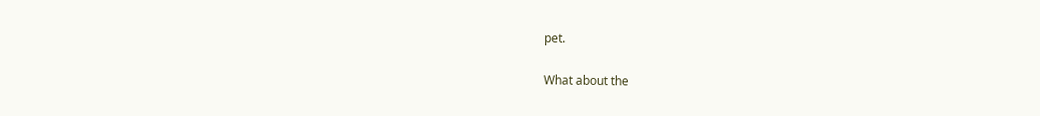pet.

What about the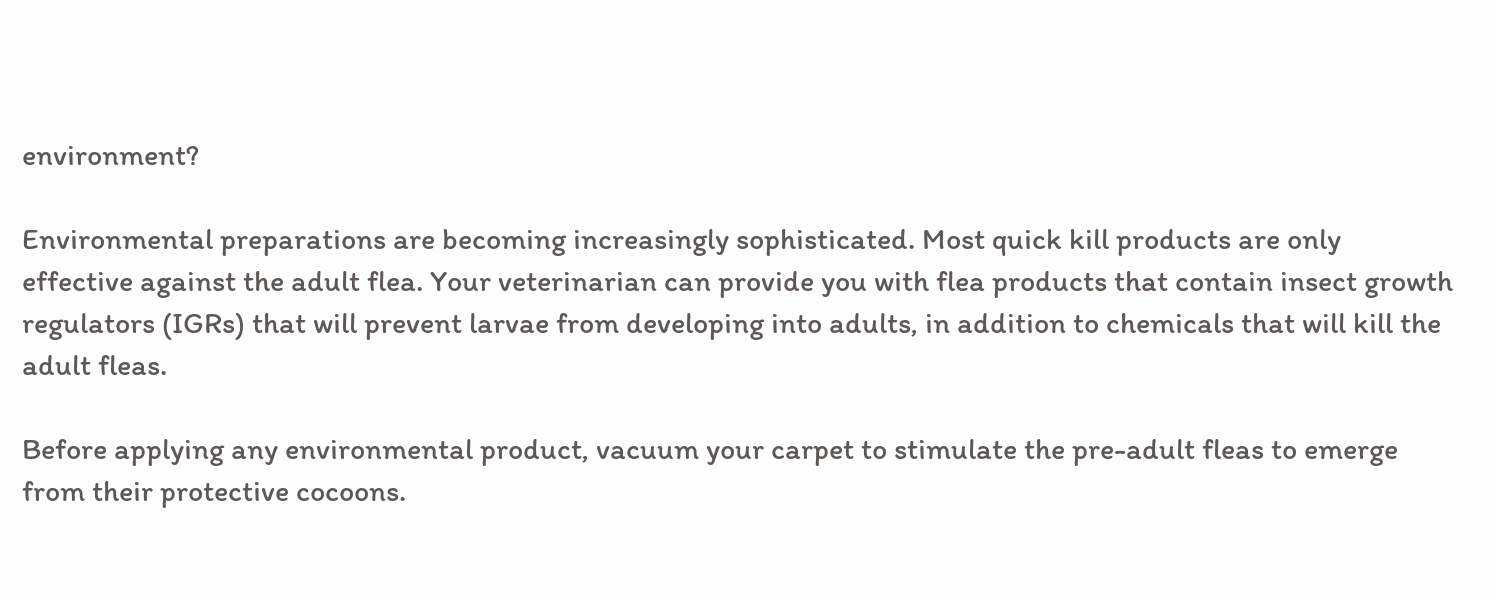environment?

Environmental preparations are becoming increasingly sophisticated. Most quick kill products are only effective against the adult flea. Your veterinarian can provide you with flea products that contain insect growth regulators (IGRs) that will prevent larvae from developing into adults, in addition to chemicals that will kill the adult fleas.

Before applying any environmental product, vacuum your carpet to stimulate the pre-adult fleas to emerge from their protective cocoons.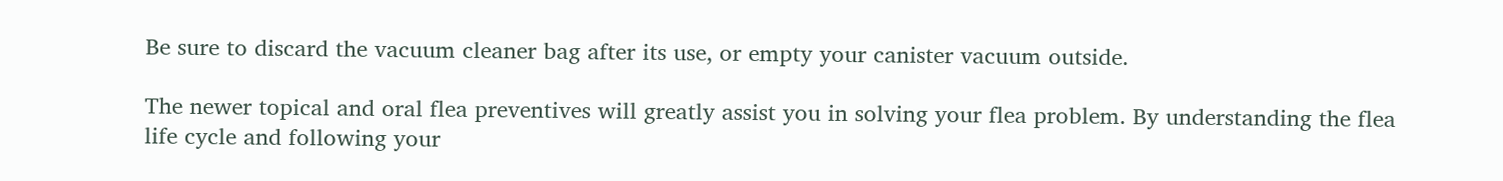Be sure to discard the vacuum cleaner bag after its use, or empty your canister vacuum outside.

The newer topical and oral flea preventives will greatly assist you in solving your flea problem. By understanding the flea life cycle and following your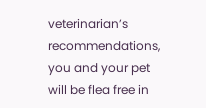veterinarian’s recommendations, you and your pet will be flea free in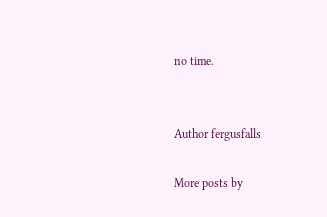no time.


Author fergusfalls

More posts by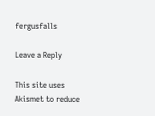fergusfalls

Leave a Reply

This site uses Akismet to reduce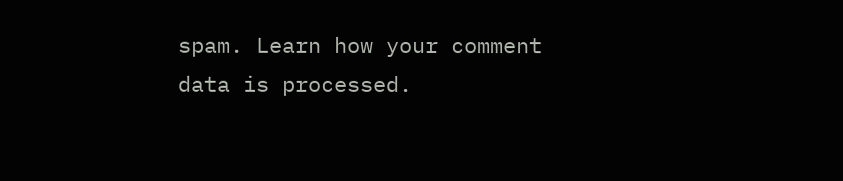spam. Learn how your comment data is processed.